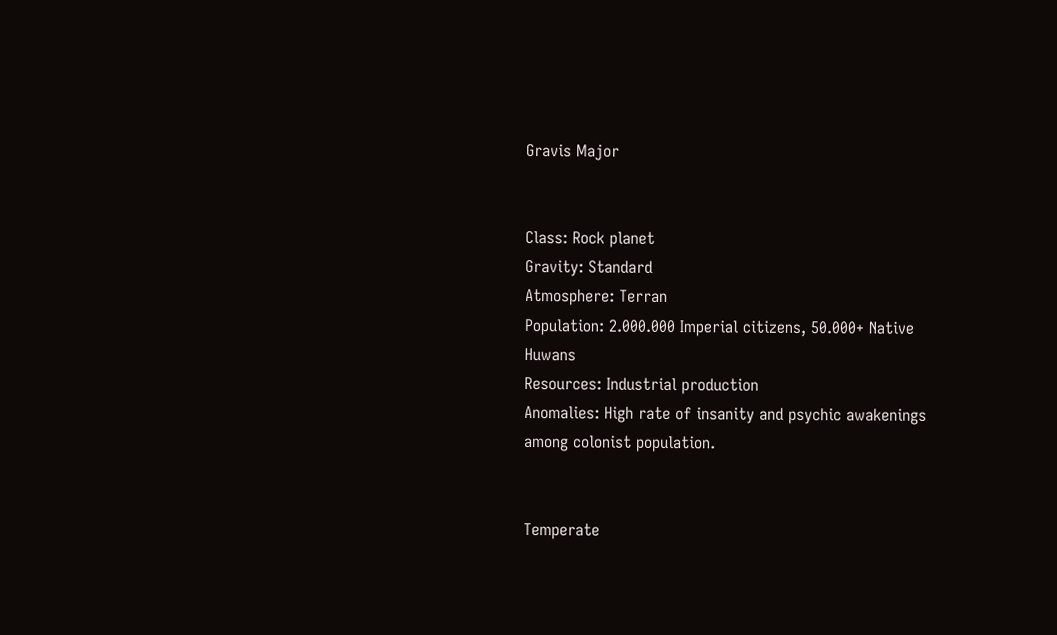Gravis Major


Class: Rock planet
Gravity: Standard
Atmosphere: Terran
Population: 2.000.000 Imperial citizens, 50.000+ Native Huwans
Resources: Industrial production
Anomalies: High rate of insanity and psychic awakenings among colonist population.


Temperate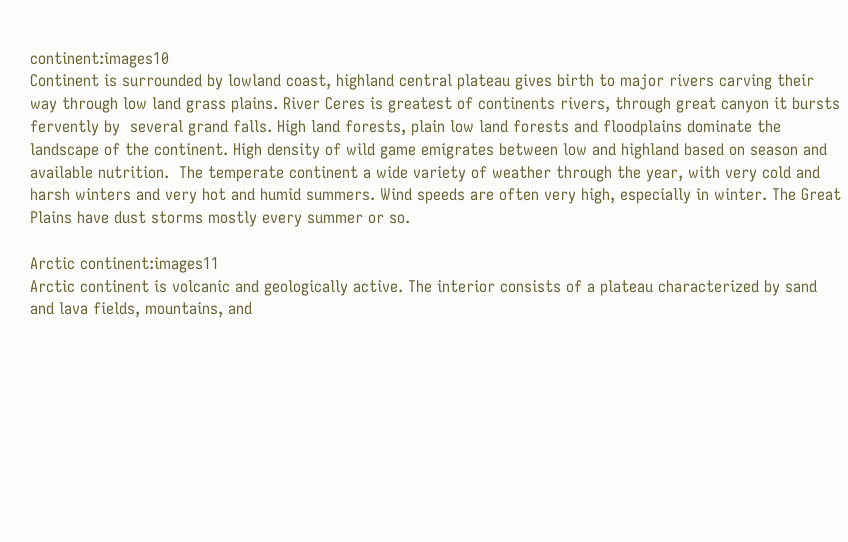continent:images10
Continent is surrounded by lowland coast, highland central plateau gives birth to major rivers carving their way through low land grass plains. River Ceres is greatest of continents rivers, through great canyon it bursts fervently by  several grand falls. High land forests, plain low land forests and floodplains dominate the landscape of the continent. High density of wild game emigrates between low and highland based on season and available nutrition.  The temperate continent a wide variety of weather through the year, with very cold and harsh winters and very hot and humid summers. Wind speeds are often very high, especially in winter. The Great Plains have dust storms mostly every summer or so.

Arctic continent:images11
Arctic continent is volcanic and geologically active. The interior consists of a plateau characterized by sand and lava fields, mountains, and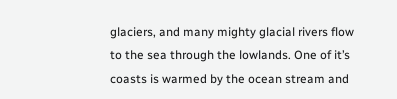glaciers, and many mighty glacial rivers flow to the sea through the lowlands. One of it’s coasts is warmed by the ocean stream and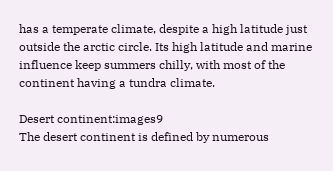has a temperate climate, despite a high latitude just outside the arctic circle. Its high latitude and marine influence keep summers chilly, with most of the continent having a tundra climate.

Desert continent:images9
The desert continent is defined by numerous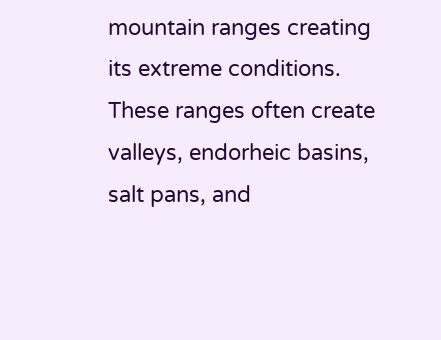mountain ranges creating its extreme conditions. These ranges often create valleys, endorheic basins, salt pans, and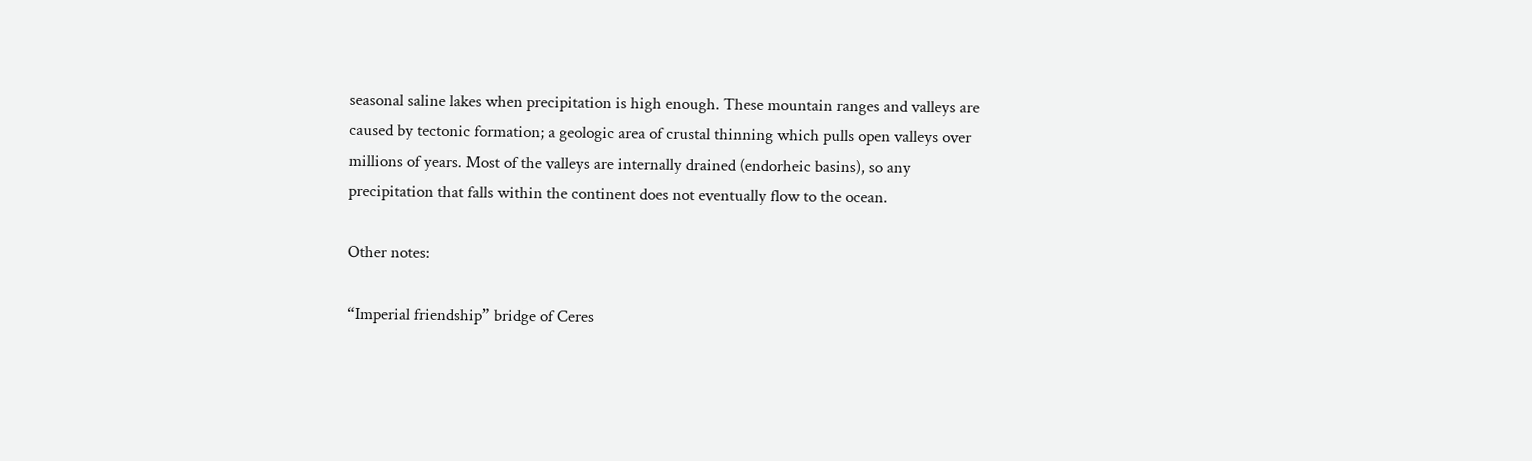seasonal saline lakes when precipitation is high enough. These mountain ranges and valleys are caused by tectonic formation; a geologic area of crustal thinning which pulls open valleys over millions of years. Most of the valleys are internally drained (endorheic basins), so any precipitation that falls within the continent does not eventually flow to the ocean.

Other notes:

“Imperial friendship” bridge of Ceres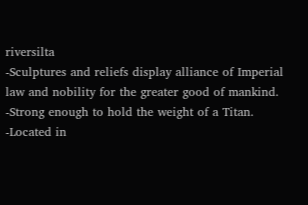riversilta
-Sculptures and reliefs display alliance of Imperial law and nobility for the greater good of mankind.
-Strong enough to hold the weight of a Titan.
-Located in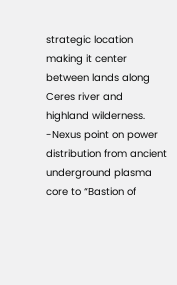strategic location making it center between lands along Ceres river and highland wilderness.
-Nexus point on power distribution from ancient underground plasma core to “Bastion of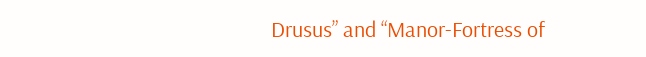Drusus” and “Manor-Fortress of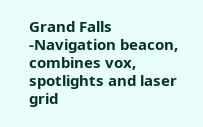Grand Falls
-Navigation beacon, combines vox, spotlights and laser grid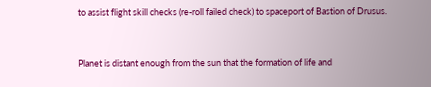to assist flight skill checks (re-roll failed check) to spaceport of Bastion of Drusus.


Planet is distant enough from the sun that the formation of life and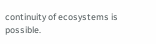continuity of ecosystems is possible.